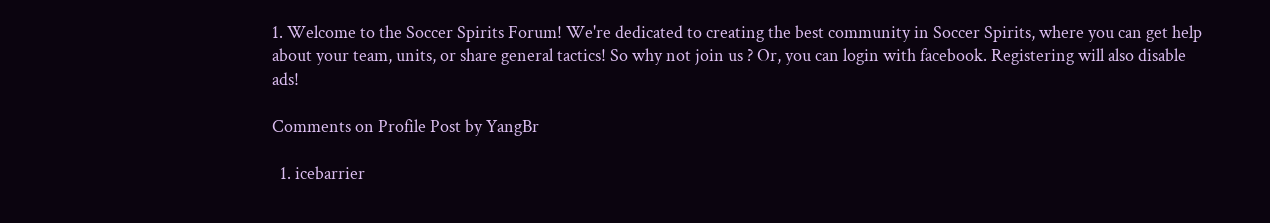1. Welcome to the Soccer Spirits Forum! We're dedicated to creating the best community in Soccer Spirits, where you can get help about your team, units, or share general tactics! So why not join us ? Or, you can login with facebook. Registering will also disable ads!

Comments on Profile Post by YangBr

  1. icebarrier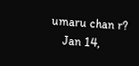umaru chan r?
    Jan 14,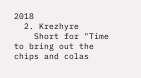2018
  2. Krezhyre
    Short for "Time to bring out the chips and colas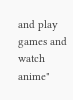and play games and watch anime"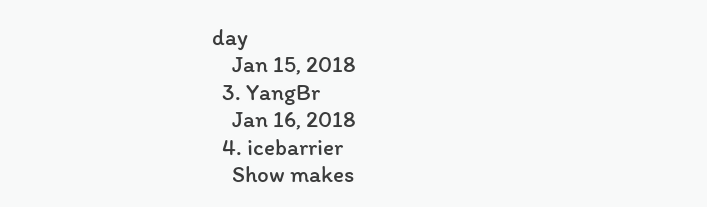day
    Jan 15, 2018
  3. YangBr
    Jan 16, 2018
  4. icebarrier
    Show makes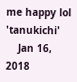me happy lol 'tanukichi'
    Jan 16, 2018